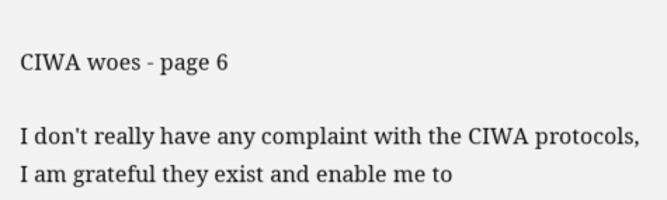CIWA woes - page 6

I don't really have any complaint with the CIWA protocols, I am grateful they exist and enable me to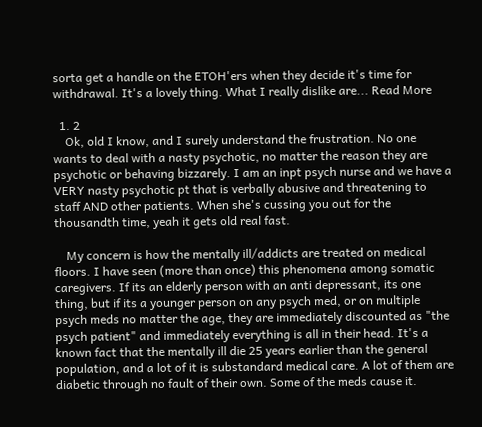sorta get a handle on the ETOH'ers when they decide it's time for withdrawal. It's a lovely thing. What I really dislike are... Read More

  1. 2
    Ok, old I know, and I surely understand the frustration. No one wants to deal with a nasty psychotic, no matter the reason they are psychotic or behaving bizzarely. I am an inpt psych nurse and we have a VERY nasty psychotic pt that is verbally abusive and threatening to staff AND other patients. When she's cussing you out for the thousandth time, yeah it gets old real fast.

    My concern is how the mentally ill/addicts are treated on medical floors. I have seen (more than once) this phenomena among somatic caregivers. If its an elderly person with an anti depressant, its one thing, but if its a younger person on any psych med, or on multiple psych meds no matter the age, they are immediately discounted as "the psych patient" and immediately everything is all in their head. It's a known fact that the mentally ill die 25 years earlier than the general population, and a lot of it is substandard medical care. A lot of them are diabetic through no fault of their own. Some of the meds cause it.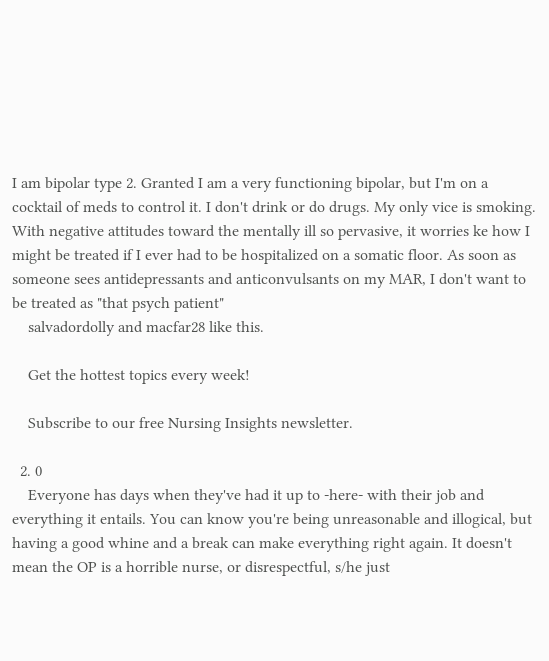I am bipolar type 2. Granted I am a very functioning bipolar, but I'm on a cocktail of meds to control it. I don't drink or do drugs. My only vice is smoking. With negative attitudes toward the mentally ill so pervasive, it worries ke how I might be treated if I ever had to be hospitalized on a somatic floor. As soon as someone sees antidepressants and anticonvulsants on my MAR, I don't want to be treated as "that psych patient"
    salvadordolly and macfar28 like this.

    Get the hottest topics every week!

    Subscribe to our free Nursing Insights newsletter.

  2. 0
    Everyone has days when they've had it up to -here- with their job and everything it entails. You can know you're being unreasonable and illogical, but having a good whine and a break can make everything right again. It doesn't mean the OP is a horrible nurse, or disrespectful, s/he just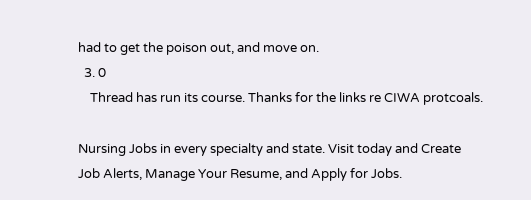had to get the poison out, and move on.
  3. 0
    Thread has run its course. Thanks for the links re CIWA protcoals.

Nursing Jobs in every specialty and state. Visit today and Create Job Alerts, Manage Your Resume, and Apply for Jobs.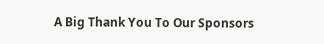A Big Thank You To Our Sponsors